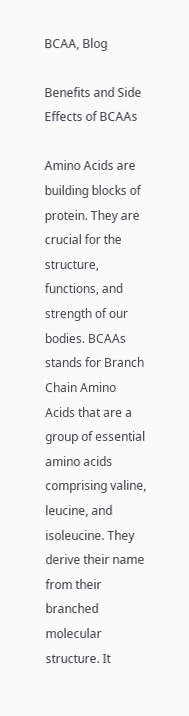BCAA, Blog

Benefits and Side Effects of BCAAs

Amino Acids are building blocks of protein. They are crucial for the structure, functions, and strength of our bodies. BCAAs stands for Branch Chain Amino Acids that are a group of essential amino acids comprising valine, leucine, and isoleucine. They derive their name from their branched molecular structure. It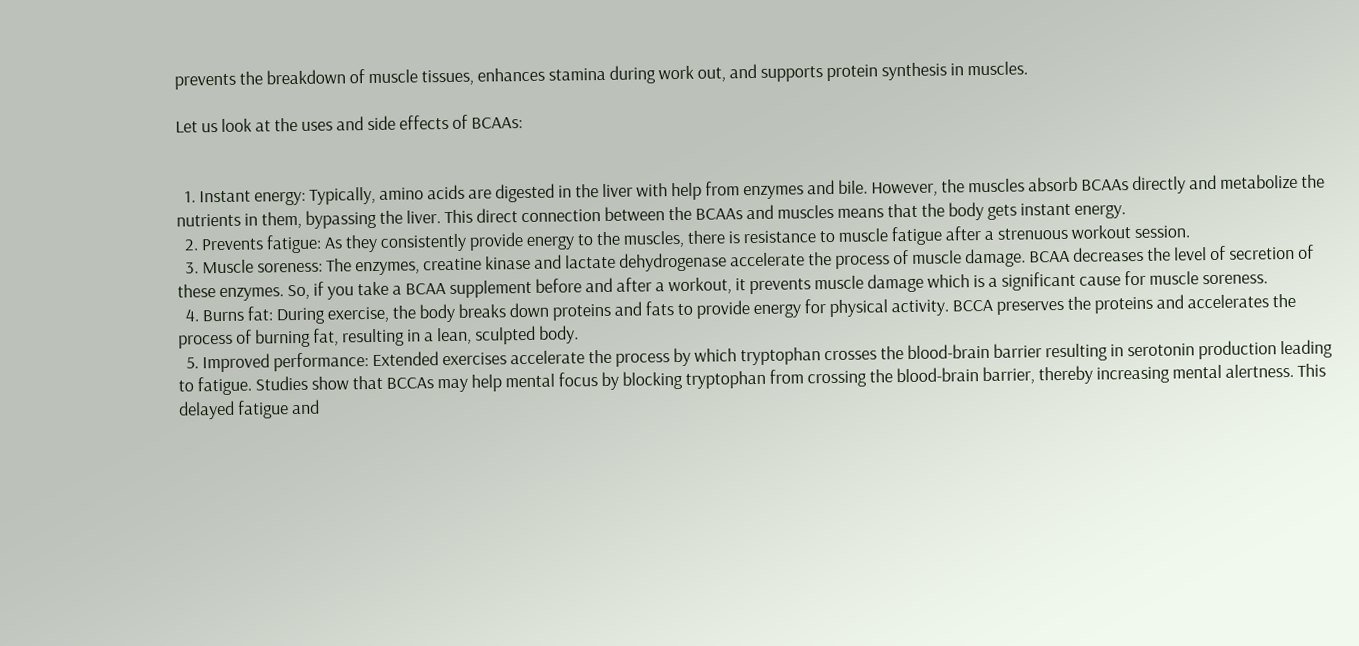prevents the breakdown of muscle tissues, enhances stamina during work out, and supports protein synthesis in muscles.

Let us look at the uses and side effects of BCAAs:


  1. Instant energy: Typically, amino acids are digested in the liver with help from enzymes and bile. However, the muscles absorb BCAAs directly and metabolize the nutrients in them, bypassing the liver. This direct connection between the BCAAs and muscles means that the body gets instant energy.
  2. Prevents fatigue: As they consistently provide energy to the muscles, there is resistance to muscle fatigue after a strenuous workout session.
  3. Muscle soreness: The enzymes, creatine kinase and lactate dehydrogenase accelerate the process of muscle damage. BCAA decreases the level of secretion of these enzymes. So, if you take a BCAA supplement before and after a workout, it prevents muscle damage which is a significant cause for muscle soreness.
  4. Burns fat: During exercise, the body breaks down proteins and fats to provide energy for physical activity. BCCA preserves the proteins and accelerates the process of burning fat, resulting in a lean, sculpted body.
  5. Improved performance: Extended exercises accelerate the process by which tryptophan crosses the blood-brain barrier resulting in serotonin production leading to fatigue. Studies show that BCCAs may help mental focus by blocking tryptophan from crossing the blood-brain barrier, thereby increasing mental alertness. This delayed fatigue and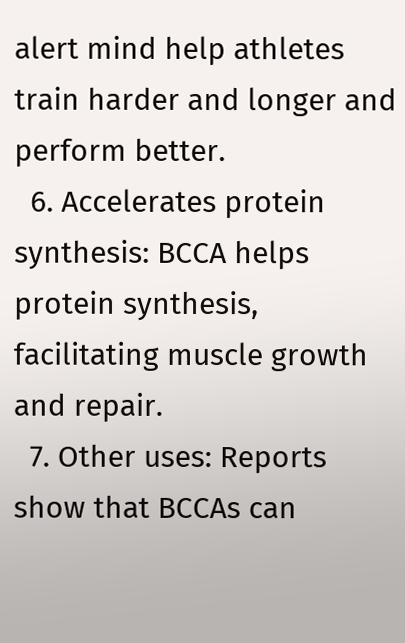alert mind help athletes train harder and longer and perform better.
  6. Accelerates protein synthesis: BCCA helps protein synthesis, facilitating muscle growth and repair.
  7. Other uses: Reports show that BCCAs can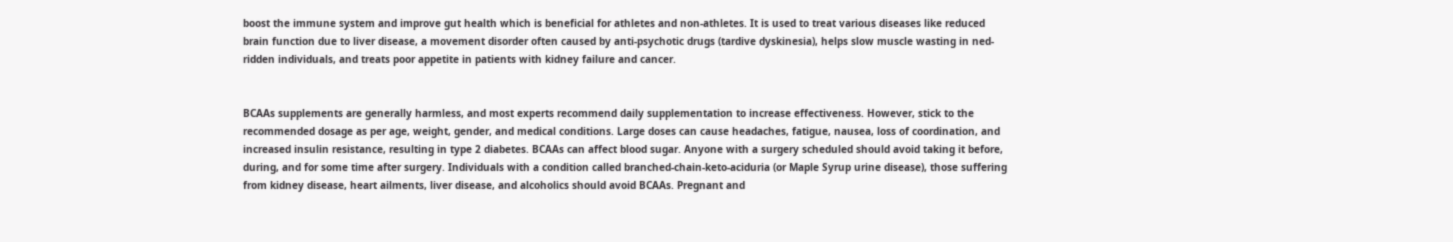boost the immune system and improve gut health which is beneficial for athletes and non-athletes. It is used to treat various diseases like reduced brain function due to liver disease, a movement disorder often caused by anti-psychotic drugs (tardive dyskinesia), helps slow muscle wasting in ned-ridden individuals, and treats poor appetite in patients with kidney failure and cancer.


BCAAs supplements are generally harmless, and most experts recommend daily supplementation to increase effectiveness. However, stick to the recommended dosage as per age, weight, gender, and medical conditions. Large doses can cause headaches, fatigue, nausea, loss of coordination, and increased insulin resistance, resulting in type 2 diabetes. BCAAs can affect blood sugar. Anyone with a surgery scheduled should avoid taking it before, during, and for some time after surgery. Individuals with a condition called branched-chain-keto-aciduria (or Maple Syrup urine disease), those suffering from kidney disease, heart ailments, liver disease, and alcoholics should avoid BCAAs. Pregnant and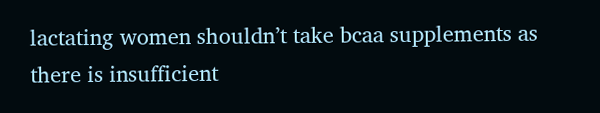lactating women shouldn’t take bcaa supplements as there is insufficient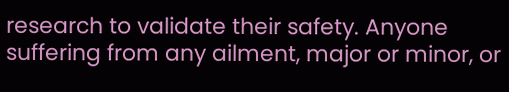research to validate their safety. Anyone suffering from any ailment, major or minor, or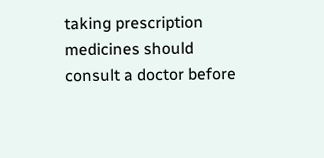taking prescription medicines should consult a doctor before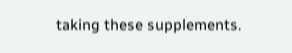taking these supplements.